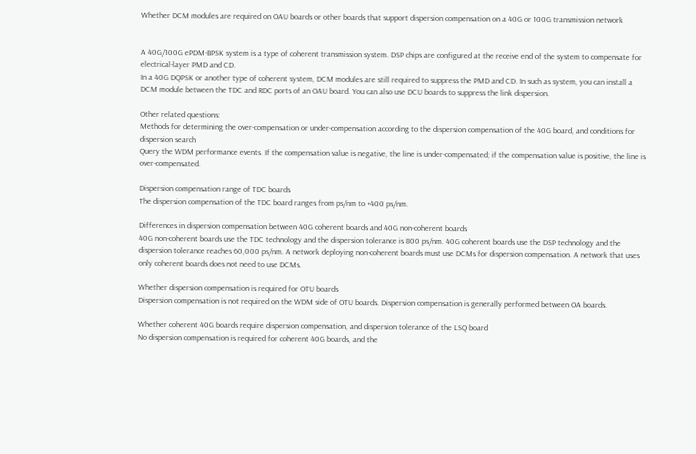Whether DCM modules are required on OAU boards or other boards that support dispersion compensation on a 40G or 100G transmission network


A 40G/100G ePDM-BPSK system is a type of coherent transmission system. DSP chips are configured at the receive end of the system to compensate for electrical-layer PMD and CD.
In a 40G DQPSK or another type of coherent system, DCM modules are still required to suppress the PMD and CD. In such as system, you can install a DCM module between the TDC and RDC ports of an OAU board. You can also use DCU boards to suppress the link dispersion.

Other related questions:
Methods for determining the over-compensation or under-compensation according to the dispersion compensation of the 40G board, and conditions for dispersion search
Query the WDM performance events. If the compensation value is negative, the line is under-compensated; if the compensation value is positive, the line is over-compensated.

Dispersion compensation range of TDC boards
The dispersion compensation of the TDC board ranges from ps/nm to +400 ps/nm.

Differences in dispersion compensation between 40G coherent boards and 40G non-coherent boards
40G non-coherent boards use the TDC technology and the dispersion tolerance is 800 ps/nm. 40G coherent boards use the DSP technology and the dispersion tolerance reaches 60,000 ps/nm. A network deploying non-coherent boards must use DCMs for dispersion compensation. A network that uses only coherent boards does not need to use DCMs.

Whether dispersion compensation is required for OTU boards
Dispersion compensation is not required on the WDM side of OTU boards. Dispersion compensation is generally performed between OA boards.

Whether coherent 40G boards require dispersion compensation, and dispersion tolerance of the LSQ board
No dispersion compensation is required for coherent 40G boards, and the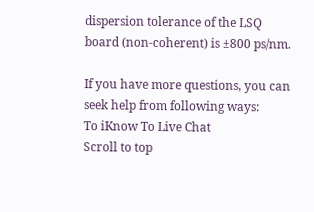dispersion tolerance of the LSQ board (non-coherent) is ±800 ps/nm.

If you have more questions, you can seek help from following ways:
To iKnow To Live Chat
Scroll to top